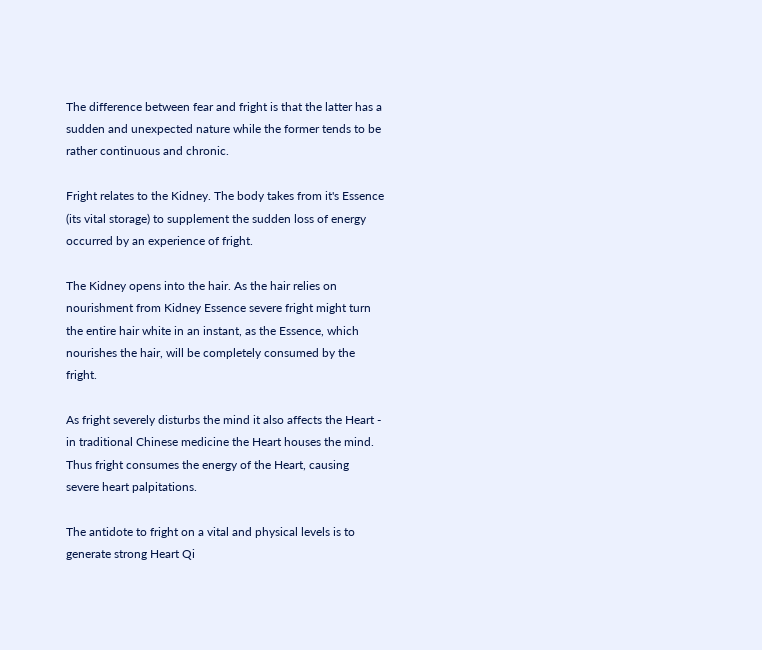The difference between fear and fright is that the latter has a sudden and unexpected nature while the former tends to be rather continuous and chronic.

Fright relates to the Kidney. The body takes from it's Essence (its vital storage) to supplement the sudden loss of energy occurred by an experience of fright.

The Kidney opens into the hair. As the hair relies on nourishment from Kidney Essence severe fright might turn the entire hair white in an instant, as the Essence, which nourishes the hair, will be completely consumed by the fright.

As fright severely disturbs the mind it also affects the Heart - in traditional Chinese medicine the Heart houses the mind. Thus fright consumes the energy of the Heart, causing severe heart palpitations.

The antidote to fright on a vital and physical levels is to generate strong Heart Qi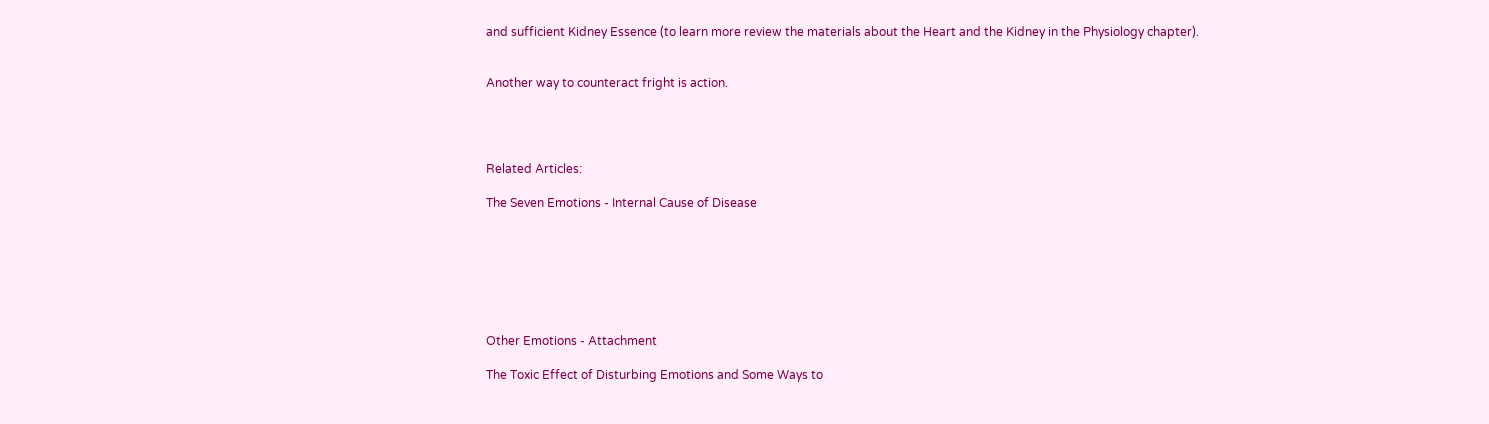and sufficient Kidney Essence (to learn more review the materials about the Heart and the Kidney in the Physiology chapter).


Another way to counteract fright is action.




Related Articles:

The Seven Emotions - Internal Cause of Disease







Other Emotions - Attachment

The Toxic Effect of Disturbing Emotions and Some Ways to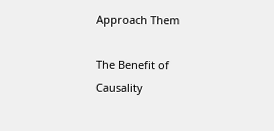Approach Them

The Benefit of Causality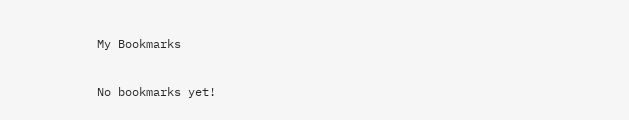My Bookmarks

No bookmarks yet!